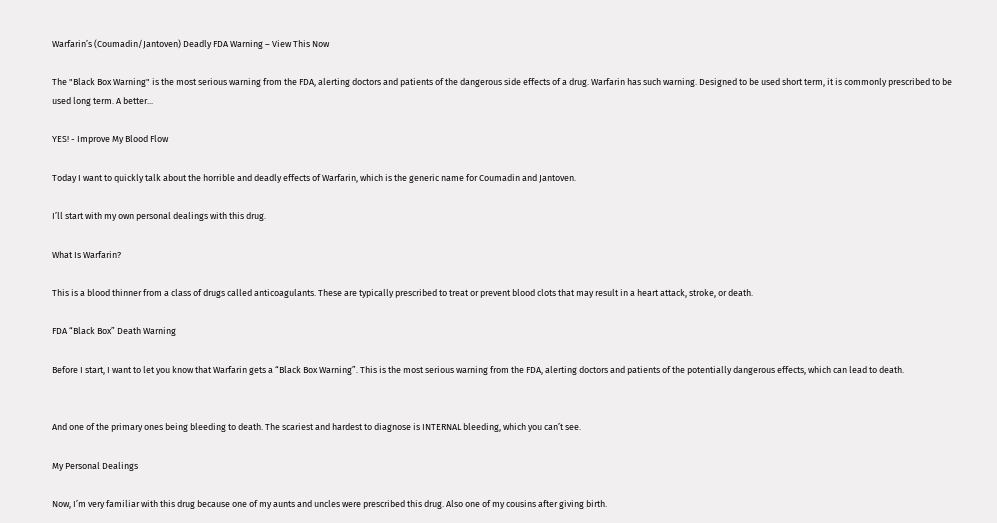Warfarin’s (Coumadin/Jantoven) Deadly FDA Warning – View This Now

The "Black Box Warning" is the most serious warning from the FDA, alerting doctors and patients of the dangerous side effects of a drug. Warfarin has such warning. Designed to be used short term, it is commonly prescribed to be used long term. A better...

YES! - Improve My Blood Flow

Today I want to quickly talk about the horrible and deadly effects of Warfarin, which is the generic name for Coumadin and Jantoven.

I’ll start with my own personal dealings with this drug.

What Is Warfarin?

This is a blood thinner from a class of drugs called anticoagulants. These are typically prescribed to treat or prevent blood clots that may result in a heart attack, stroke, or death.

FDA “Black Box” Death Warning

Before I start, I want to let you know that Warfarin gets a “Black Box Warning”. This is the most serious warning from the FDA, alerting doctors and patients of the potentially dangerous effects, which can lead to death.


And one of the primary ones being bleeding to death. The scariest and hardest to diagnose is INTERNAL bleeding, which you can’t see.

My Personal Dealings

Now, I’m very familiar with this drug because one of my aunts and uncles were prescribed this drug. Also one of my cousins after giving birth.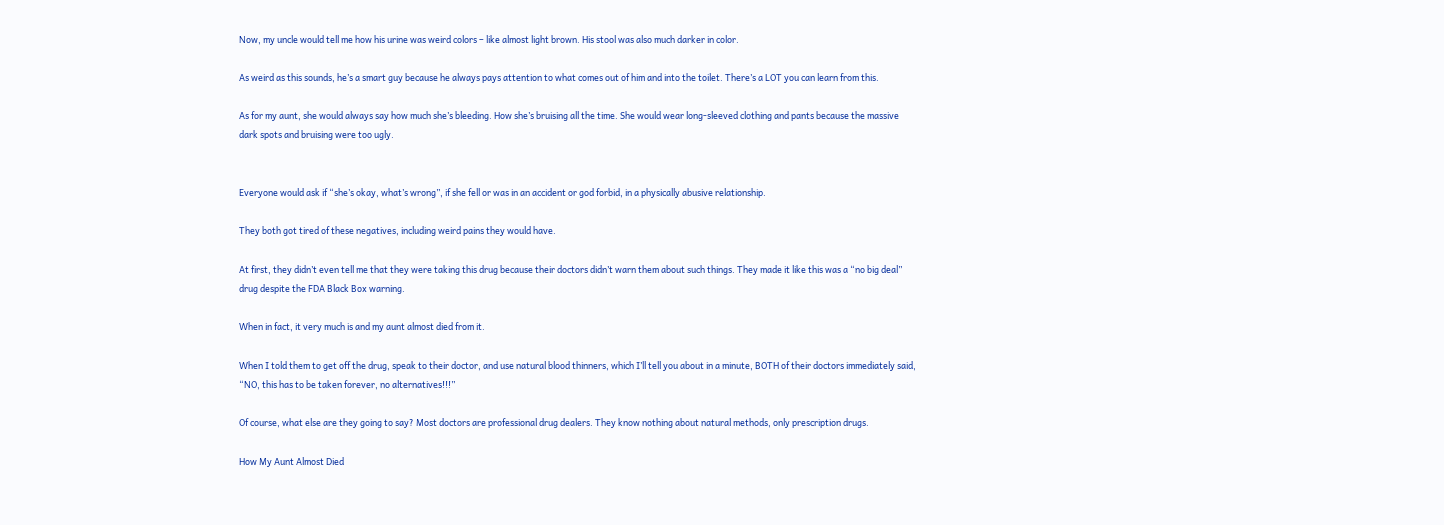Now, my uncle would tell me how his urine was weird colors – like almost light brown. His stool was also much darker in color.

As weird as this sounds, he’s a smart guy because he always pays attention to what comes out of him and into the toilet. There’s a LOT you can learn from this.

As for my aunt, she would always say how much she’s bleeding. How she’s bruising all the time. She would wear long-sleeved clothing and pants because the massive dark spots and bruising were too ugly.


Everyone would ask if “she’s okay, what’s wrong”, if she fell or was in an accident or god forbid, in a physically abusive relationship.

They both got tired of these negatives, including weird pains they would have.

At first, they didn’t even tell me that they were taking this drug because their doctors didn’t warn them about such things. They made it like this was a “no big deal” drug despite the FDA Black Box warning.

When in fact, it very much is and my aunt almost died from it.

When I told them to get off the drug, speak to their doctor, and use natural blood thinners, which I’ll tell you about in a minute, BOTH of their doctors immediately said, “NO, this has to be taken forever, no alternatives!!!”

Of course, what else are they going to say? Most doctors are professional drug dealers. They know nothing about natural methods, only prescription drugs.

How My Aunt Almost Died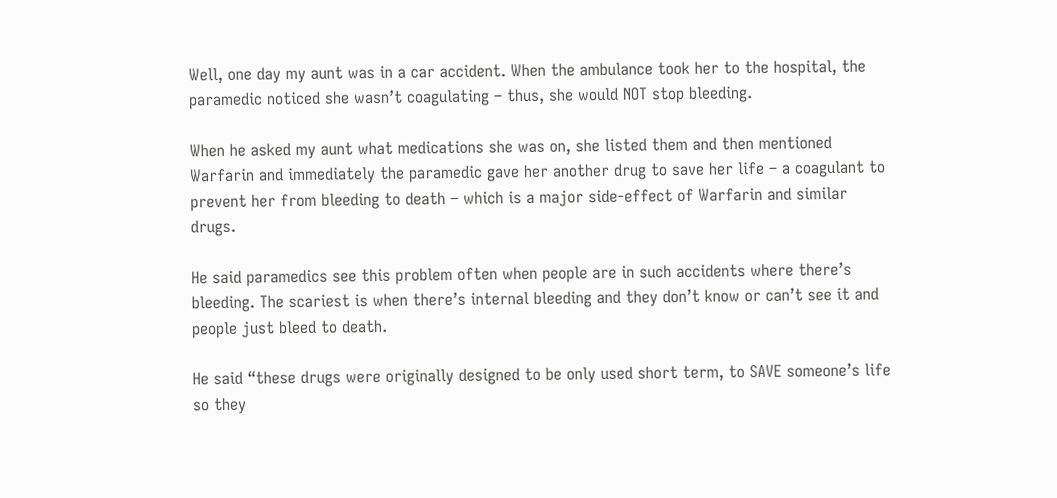Well, one day my aunt was in a car accident. When the ambulance took her to the hospital, the paramedic noticed she wasn’t coagulating – thus, she would NOT stop bleeding.

When he asked my aunt what medications she was on, she listed them and then mentioned Warfarin and immediately the paramedic gave her another drug to save her life – a coagulant to prevent her from bleeding to death – which is a major side-effect of Warfarin and similar drugs.

He said paramedics see this problem often when people are in such accidents where there’s bleeding. The scariest is when there’s internal bleeding and they don’t know or can’t see it and people just bleed to death.

He said “these drugs were originally designed to be only used short term, to SAVE someone’s life so they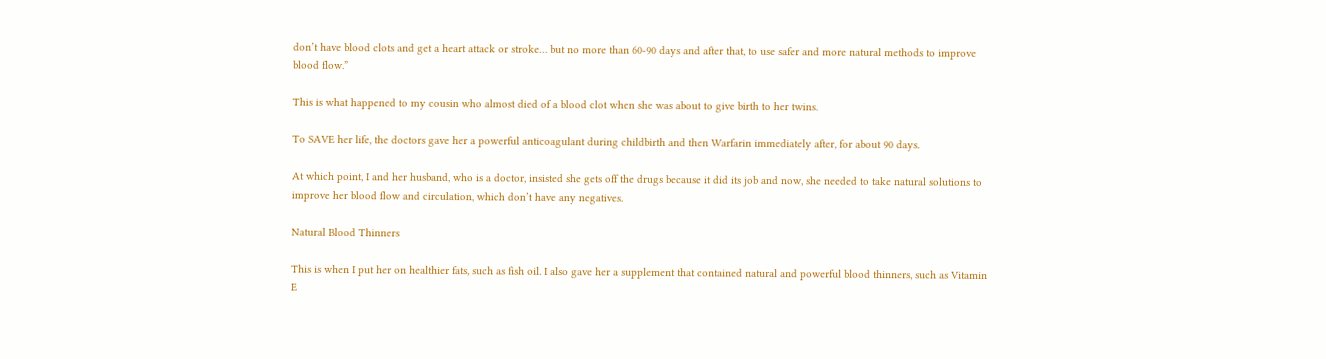don’t have blood clots and get a heart attack or stroke… but no more than 60-90 days and after that, to use safer and more natural methods to improve blood flow.”

This is what happened to my cousin who almost died of a blood clot when she was about to give birth to her twins.

To SAVE her life, the doctors gave her a powerful anticoagulant during childbirth and then Warfarin immediately after, for about 90 days.

At which point, I and her husband, who is a doctor, insisted she gets off the drugs because it did its job and now, she needed to take natural solutions to improve her blood flow and circulation, which don’t have any negatives.

Natural Blood Thinners

This is when I put her on healthier fats, such as fish oil. I also gave her a supplement that contained natural and powerful blood thinners, such as Vitamin E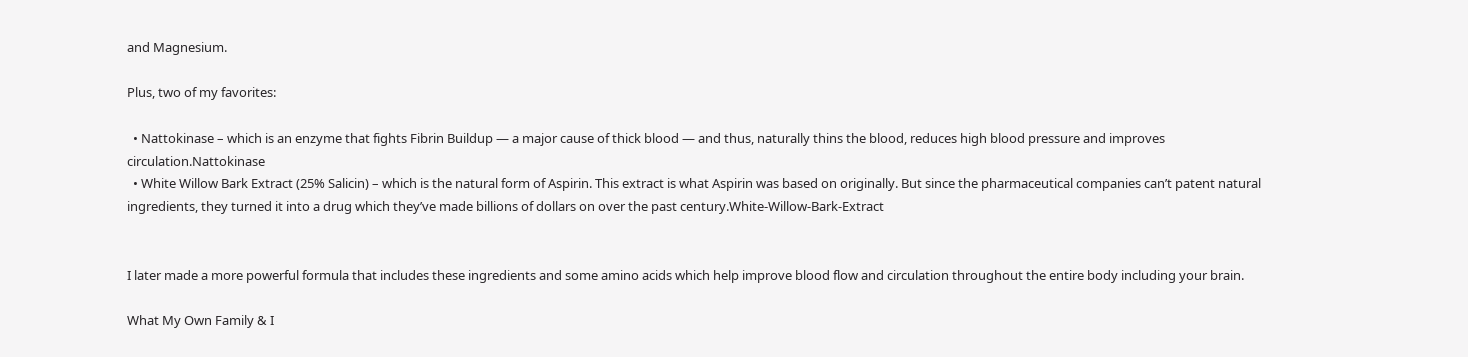and Magnesium.

Plus, two of my favorites:

  • Nattokinase – which is an enzyme that fights Fibrin Buildup — a major cause of thick blood — and thus, naturally thins the blood, reduces high blood pressure and improves circulation.Nattokinase
  • White Willow Bark Extract (25% Salicin) – which is the natural form of Aspirin. This extract is what Aspirin was based on originally. But since the pharmaceutical companies can’t patent natural ingredients, they turned it into a drug which they’ve made billions of dollars on over the past century.White-Willow-Bark-Extract


I later made a more powerful formula that includes these ingredients and some amino acids which help improve blood flow and circulation throughout the entire body including your brain.

What My Own Family & I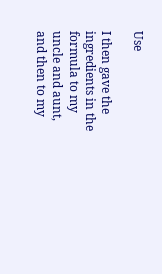Use

I then gave the ingredients in the formula to my uncle and aunt, and then to my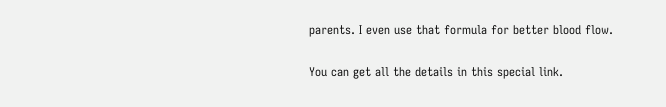parents. I even use that formula for better blood flow.

You can get all the details in this special link.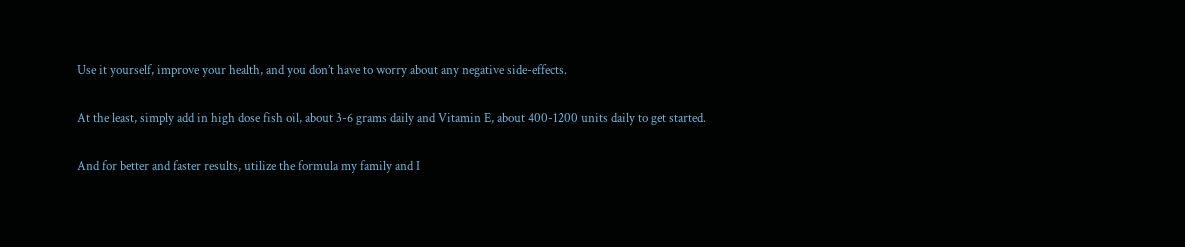Use it yourself, improve your health, and you don’t have to worry about any negative side-effects.

At the least, simply add in high dose fish oil, about 3-6 grams daily and Vitamin E, about 400-1200 units daily to get started.

And for better and faster results, utilize the formula my family and I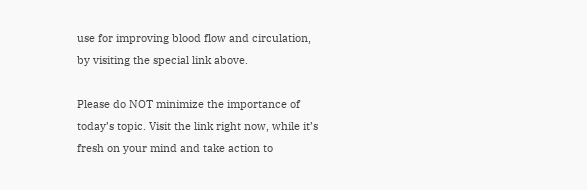use for improving blood flow and circulation, by visiting the special link above.

Please do NOT minimize the importance of today’s topic. Visit the link right now, while it’s fresh on your mind and take action to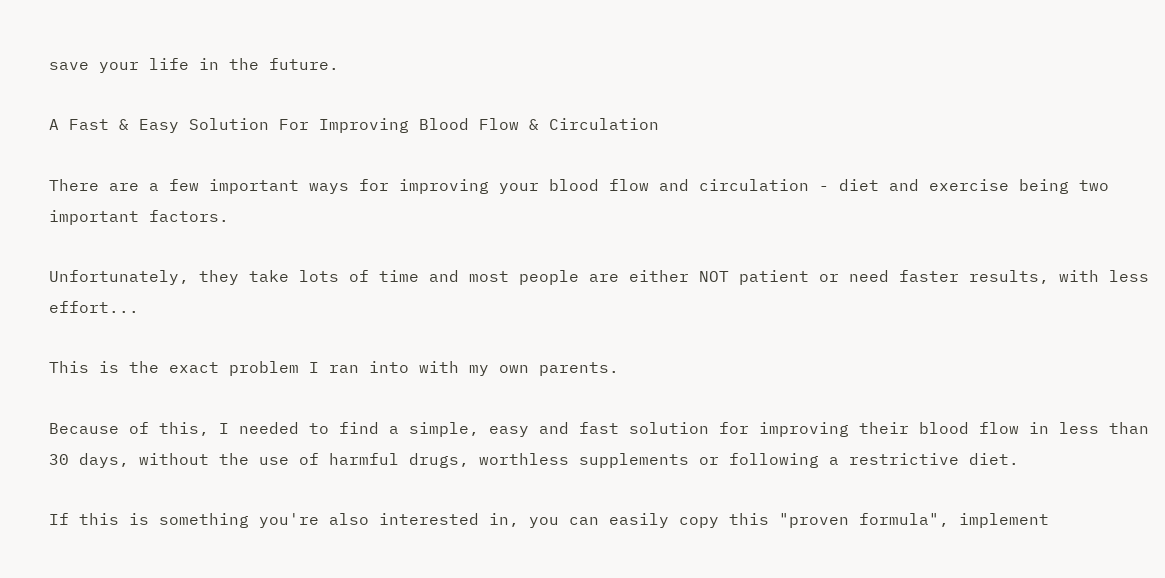save your life in the future.

A Fast & Easy Solution For Improving Blood Flow & Circulation

There are a few important ways for improving your blood flow and circulation - diet and exercise being two important factors.

Unfortunately, they take lots of time and most people are either NOT patient or need faster results, with less effort...

This is the exact problem I ran into with my own parents.

Because of this, I needed to find a simple, easy and fast solution for improving their blood flow in less than 30 days, without the use of harmful drugs, worthless supplements or following a restrictive diet.

If this is something you're also interested in, you can easily copy this "proven formula", implement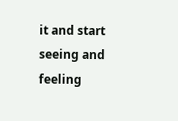it and start seeing and feeling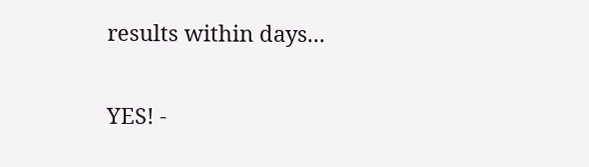results within days...

YES! -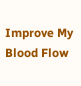Improve My Blood Flow